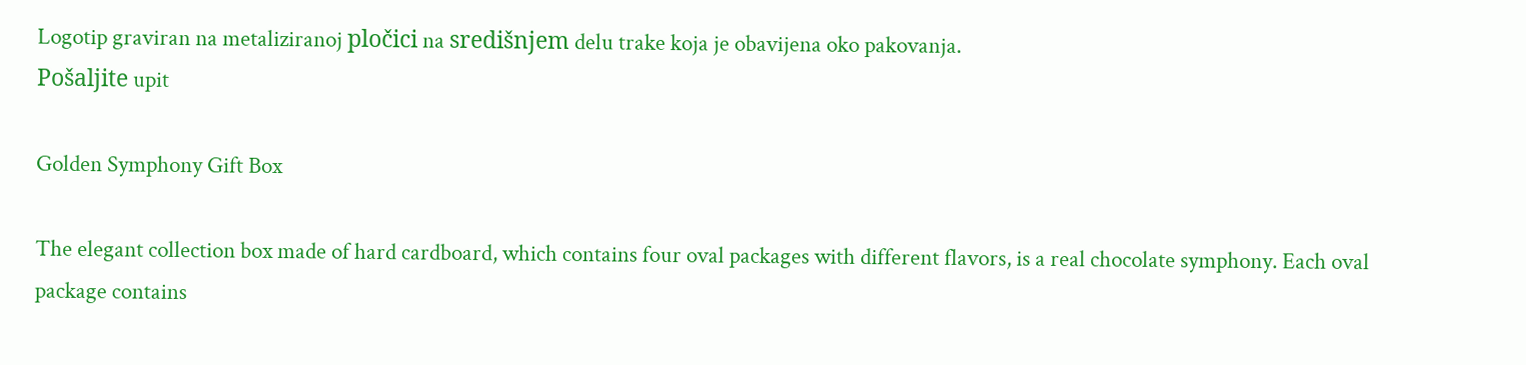Logotip graviran na metaliziranoj pločici na središnjem delu trake koja je obavijena oko pakovanja.
Pošaljite upit

Golden Symphony Gift Box

The elegant collection box made of hard cardboard, which contains four oval packages with different flavors, is a real chocolate symphony. Each oval package contains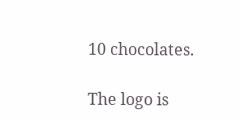10 chocolates.

The logo is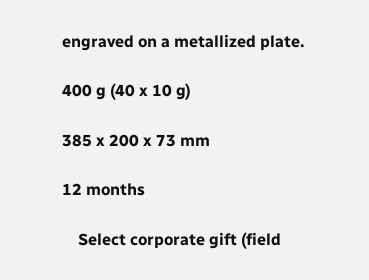engraved on a metallized plate.

400 g (40 x 10 g)

385 x 200 x 73 mm

12 months

    Select corporate gift (field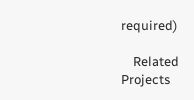required)

    Related Projects